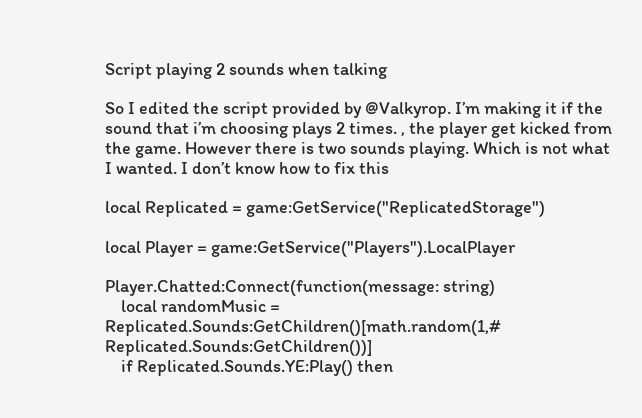Script playing 2 sounds when talking

So I edited the script provided by @Valkyrop. I’m making it if the sound that i’m choosing plays 2 times. , the player get kicked from the game. However there is two sounds playing. Which is not what I wanted. I don’t know how to fix this

local Replicated = game:GetService("ReplicatedStorage")

local Player = game:GetService("Players").LocalPlayer

Player.Chatted:Connect(function(message: string)
    local randomMusic =  Replicated.Sounds:GetChildren()[math.random(1,# Replicated.Sounds:GetChildren())]
    if Replicated.Sounds.YE:Play() then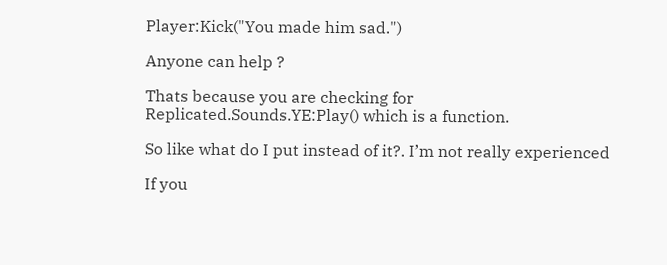Player:Kick("You made him sad.")

Anyone can help ?

Thats because you are checking for Replicated.Sounds.YE:Play() which is a function.

So like what do I put instead of it?. I’m not really experienced

If you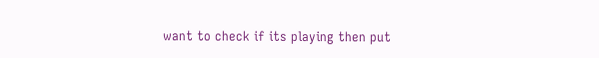want to check if its playing then put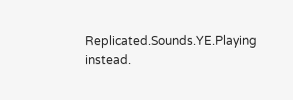Replicated.Sounds.YE.Playing instead.